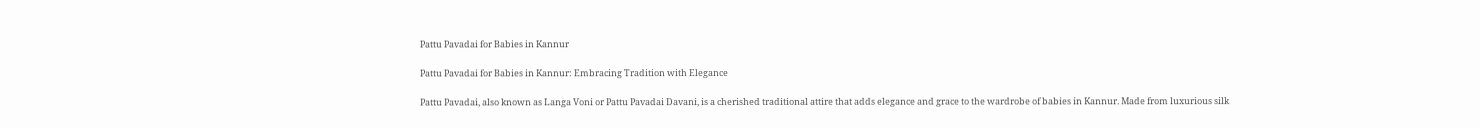Pattu Pavadai for Babies in Kannur

Pattu Pavadai for Babies in Kannur: Embracing Tradition with Elegance

Pattu Pavadai, also known as Langa Voni or Pattu Pavadai Davani, is a cherished traditional attire that adds elegance and grace to the wardrobe of babies in Kannur. Made from luxurious silk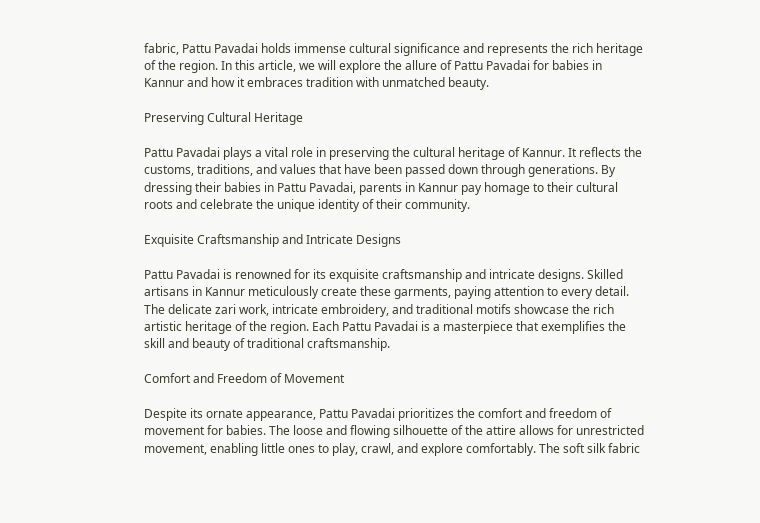fabric, Pattu Pavadai holds immense cultural significance and represents the rich heritage of the region. In this article, we will explore the allure of Pattu Pavadai for babies in Kannur and how it embraces tradition with unmatched beauty.

Preserving Cultural Heritage

Pattu Pavadai plays a vital role in preserving the cultural heritage of Kannur. It reflects the customs, traditions, and values that have been passed down through generations. By dressing their babies in Pattu Pavadai, parents in Kannur pay homage to their cultural roots and celebrate the unique identity of their community.

Exquisite Craftsmanship and Intricate Designs

Pattu Pavadai is renowned for its exquisite craftsmanship and intricate designs. Skilled artisans in Kannur meticulously create these garments, paying attention to every detail. The delicate zari work, intricate embroidery, and traditional motifs showcase the rich artistic heritage of the region. Each Pattu Pavadai is a masterpiece that exemplifies the skill and beauty of traditional craftsmanship.

Comfort and Freedom of Movement

Despite its ornate appearance, Pattu Pavadai prioritizes the comfort and freedom of movement for babies. The loose and flowing silhouette of the attire allows for unrestricted movement, enabling little ones to play, crawl, and explore comfortably. The soft silk fabric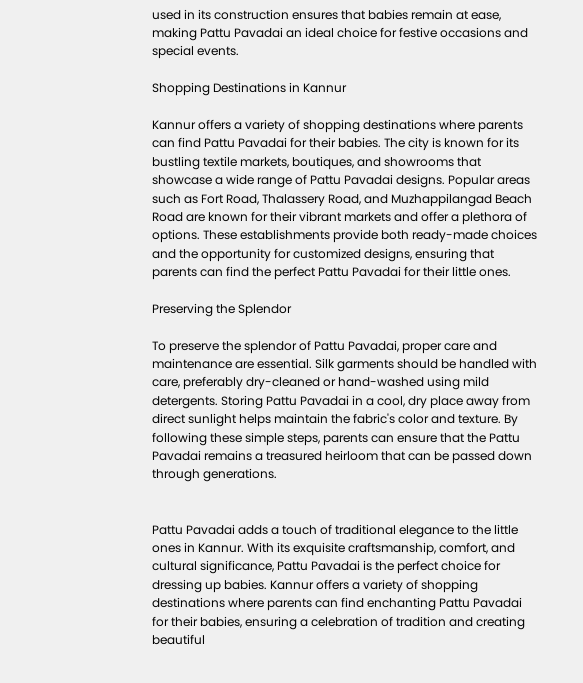used in its construction ensures that babies remain at ease, making Pattu Pavadai an ideal choice for festive occasions and special events.

Shopping Destinations in Kannur

Kannur offers a variety of shopping destinations where parents can find Pattu Pavadai for their babies. The city is known for its bustling textile markets, boutiques, and showrooms that showcase a wide range of Pattu Pavadai designs. Popular areas such as Fort Road, Thalassery Road, and Muzhappilangad Beach Road are known for their vibrant markets and offer a plethora of options. These establishments provide both ready-made choices and the opportunity for customized designs, ensuring that parents can find the perfect Pattu Pavadai for their little ones.

Preserving the Splendor

To preserve the splendor of Pattu Pavadai, proper care and maintenance are essential. Silk garments should be handled with care, preferably dry-cleaned or hand-washed using mild detergents. Storing Pattu Pavadai in a cool, dry place away from direct sunlight helps maintain the fabric's color and texture. By following these simple steps, parents can ensure that the Pattu Pavadai remains a treasured heirloom that can be passed down through generations.


Pattu Pavadai adds a touch of traditional elegance to the little ones in Kannur. With its exquisite craftsmanship, comfort, and cultural significance, Pattu Pavadai is the perfect choice for dressing up babies. Kannur offers a variety of shopping destinations where parents can find enchanting Pattu Pavadai for their babies, ensuring a celebration of tradition and creating beautiful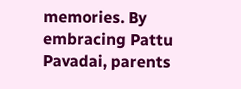memories. By embracing Pattu Pavadai, parents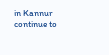in Kannur continue to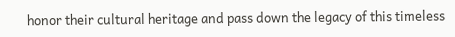honor their cultural heritage and pass down the legacy of this timeless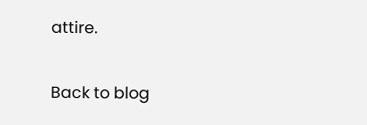attire.

Back to blog